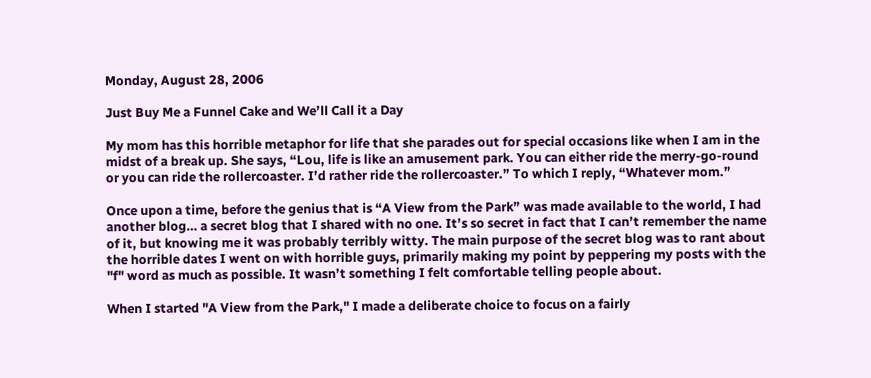Monday, August 28, 2006

Just Buy Me a Funnel Cake and We’ll Call it a Day

My mom has this horrible metaphor for life that she parades out for special occasions like when I am in the midst of a break up. She says, “Lou, life is like an amusement park. You can either ride the merry-go-round or you can ride the rollercoaster. I’d rather ride the rollercoaster.” To which I reply, “Whatever mom.”

Once upon a time, before the genius that is “A View from the Park” was made available to the world, I had another blog… a secret blog that I shared with no one. It’s so secret in fact that I can’t remember the name of it, but knowing me it was probably terribly witty. The main purpose of the secret blog was to rant about the horrible dates I went on with horrible guys, primarily making my point by peppering my posts with the "f" word as much as possible. It wasn’t something I felt comfortable telling people about.

When I started "A View from the Park," I made a deliberate choice to focus on a fairly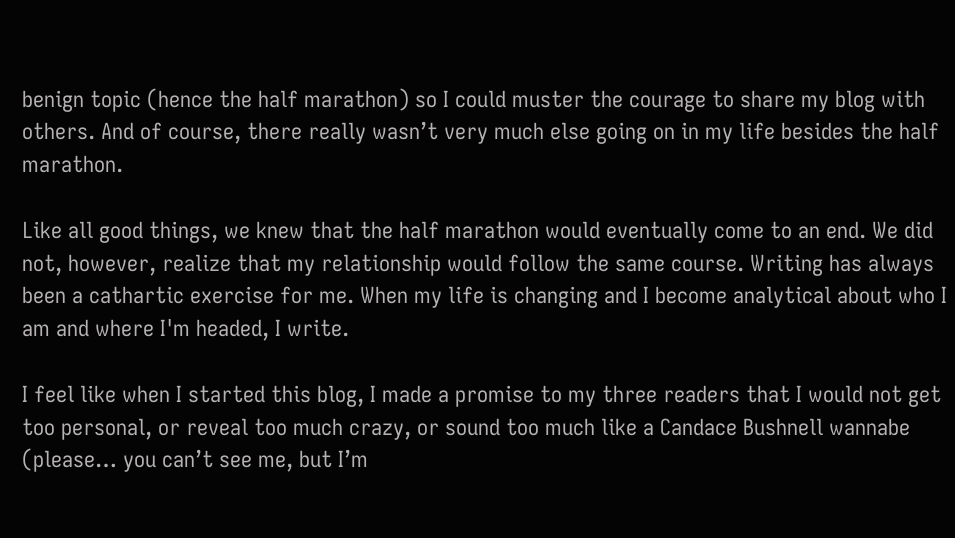benign topic (hence the half marathon) so I could muster the courage to share my blog with others. And of course, there really wasn’t very much else going on in my life besides the half marathon.

Like all good things, we knew that the half marathon would eventually come to an end. We did not, however, realize that my relationship would follow the same course. Writing has always been a cathartic exercise for me. When my life is changing and I become analytical about who I am and where I'm headed, I write.

I feel like when I started this blog, I made a promise to my three readers that I would not get too personal, or reveal too much crazy, or sound too much like a Candace Bushnell wannabe (please… you can’t see me, but I’m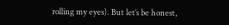rolling my eyes). But let’s be honest,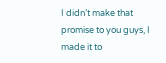I didn’t make that promise to you guys, I made it to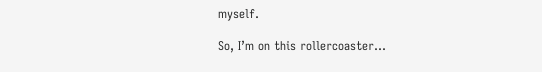myself.

So, I’m on this rollercoaster...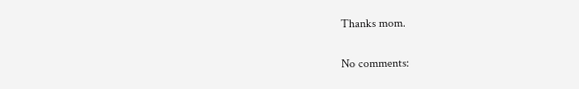Thanks mom.

No comments: